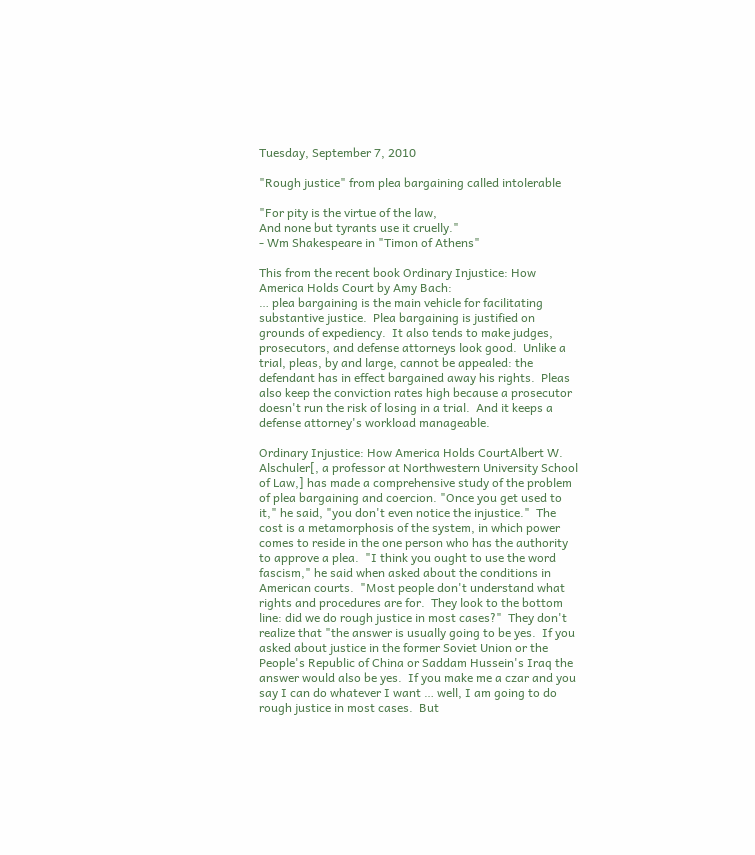Tuesday, September 7, 2010

"Rough justice" from plea bargaining called intolerable

"For pity is the virtue of the law,
And none but tyrants use it cruelly."
- Wm Shakespeare in "Timon of Athens"

This from the recent book Ordinary Injustice: How America Holds Court by Amy Bach:
… plea bargaining is the main vehicle for facilitating substantive justice.  Plea bargaining is justified on grounds of expediency.  It also tends to make judges, prosecutors, and defense attorneys look good.  Unlike a trial, pleas, by and large, cannot be appealed: the defendant has in effect bargained away his rights.  Pleas also keep the conviction rates high because a prosecutor doesn't run the risk of losing in a trial.  And it keeps a defense attorney's workload manageable.

Ordinary Injustice: How America Holds CourtAlbert W. Alschuler[, a professor at Northwestern University School of Law,] has made a comprehensive study of the problem of plea bargaining and coercion. "Once you get used to it," he said, "you don't even notice the injustice."  The cost is a metamorphosis of the system, in which power comes to reside in the one person who has the authority to approve a plea.  "I think you ought to use the word fascism," he said when asked about the conditions in American courts.  "Most people don't understand what rights and procedures are for.  They look to the bottom line: did we do rough justice in most cases?"  They don't realize that "the answer is usually going to be yes.  If you asked about justice in the former Soviet Union or the People's Republic of China or Saddam Hussein's Iraq the answer would also be yes.  If you make me a czar and you say I can do whatever I want … well, I am going to do rough justice in most cases.  But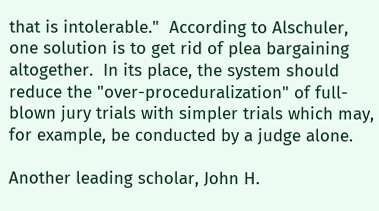that is intolerable."  According to Alschuler, one solution is to get rid of plea bargaining altogether.  In its place, the system should reduce the "over-proceduralization" of full-blown jury trials with simpler trials which may, for example, be conducted by a judge alone.

Another leading scholar, John H.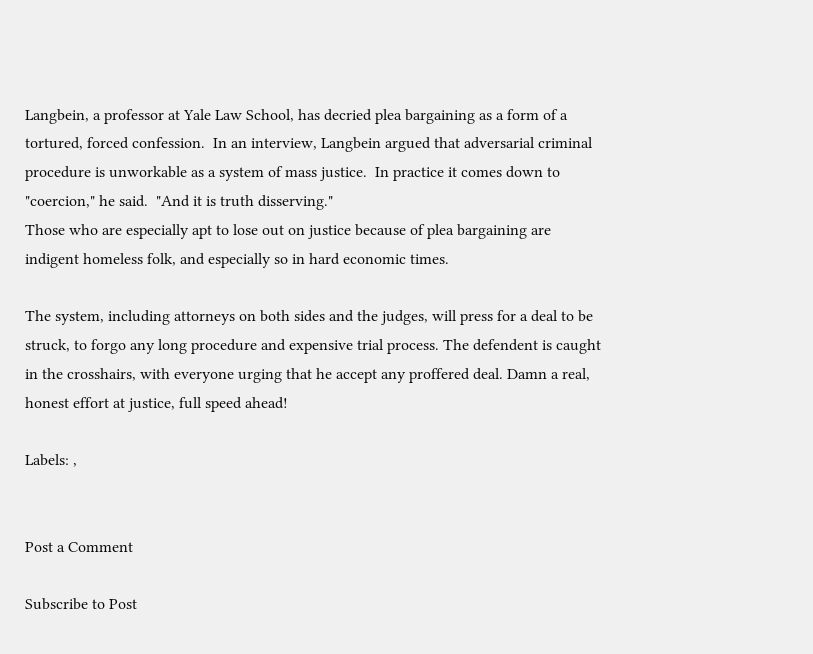Langbein, a professor at Yale Law School, has decried plea bargaining as a form of a tortured, forced confession.  In an interview, Langbein argued that adversarial criminal procedure is unworkable as a system of mass justice.  In practice it comes down to "coercion," he said.  "And it is truth disserving."
Those who are especially apt to lose out on justice because of plea bargaining are indigent homeless folk, and especially so in hard economic times.

The system, including attorneys on both sides and the judges, will press for a deal to be struck, to forgo any long procedure and expensive trial process. The defendent is caught in the crosshairs, with everyone urging that he accept any proffered deal. Damn a real, honest effort at justice, full speed ahead!

Labels: ,


Post a Comment

Subscribe to Post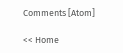Comments [Atom]

<< Home